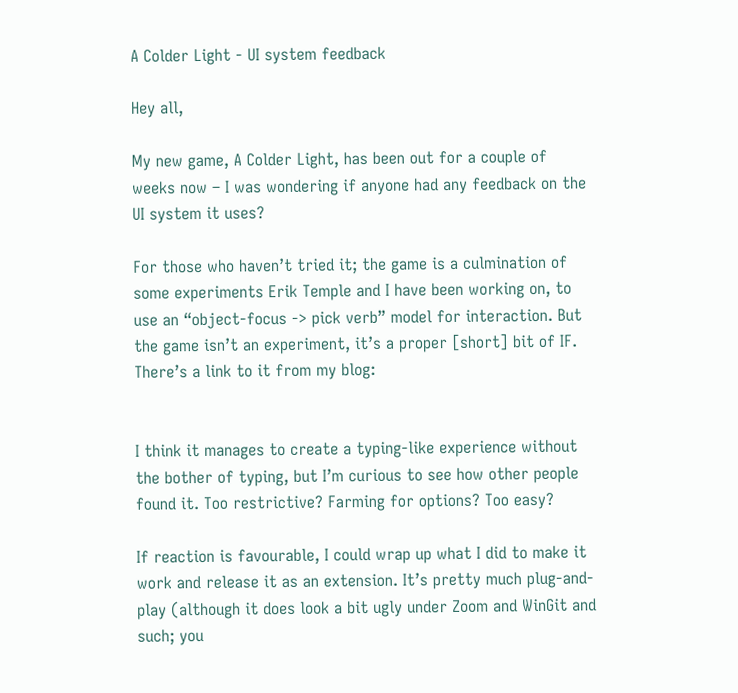A Colder Light - UI system feedback

Hey all,

My new game, A Colder Light, has been out for a couple of weeks now – I was wondering if anyone had any feedback on the UI system it uses?

For those who haven’t tried it; the game is a culmination of some experiments Erik Temple and I have been working on, to use an “object-focus -> pick verb” model for interaction. But the game isn’t an experiment, it’s a proper [short] bit of IF. There’s a link to it from my blog:


I think it manages to create a typing-like experience without the bother of typing, but I’m curious to see how other people found it. Too restrictive? Farming for options? Too easy?

If reaction is favourable, I could wrap up what I did to make it work and release it as an extension. It’s pretty much plug-and-play (although it does look a bit ugly under Zoom and WinGit and such; you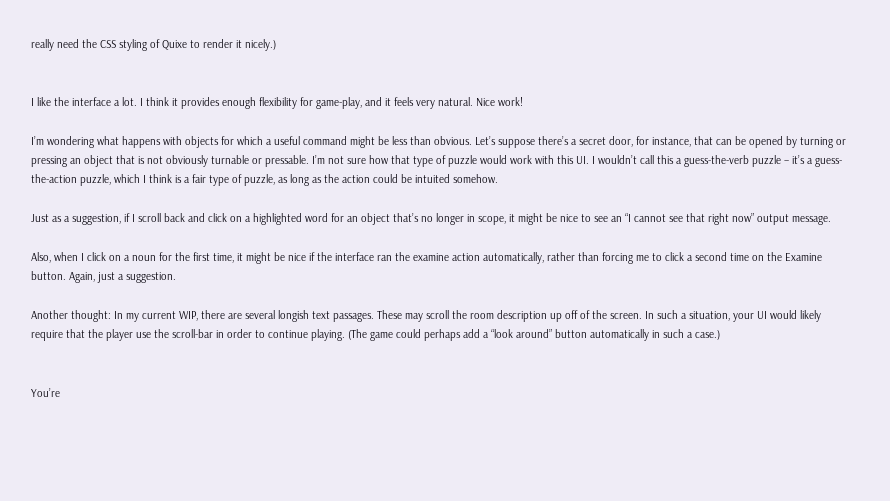really need the CSS styling of Quixe to render it nicely.)


I like the interface a lot. I think it provides enough flexibility for game-play, and it feels very natural. Nice work!

I’m wondering what happens with objects for which a useful command might be less than obvious. Let’s suppose there’s a secret door, for instance, that can be opened by turning or pressing an object that is not obviously turnable or pressable. I’m not sure how that type of puzzle would work with this UI. I wouldn’t call this a guess-the-verb puzzle – it’s a guess-the-action puzzle, which I think is a fair type of puzzle, as long as the action could be intuited somehow.

Just as a suggestion, if I scroll back and click on a highlighted word for an object that’s no longer in scope, it might be nice to see an “I cannot see that right now” output message.

Also, when I click on a noun for the first time, it might be nice if the interface ran the examine action automatically, rather than forcing me to click a second time on the Examine button. Again, just a suggestion.

Another thought: In my current WIP, there are several longish text passages. These may scroll the room description up off of the screen. In such a situation, your UI would likely require that the player use the scroll-bar in order to continue playing. (The game could perhaps add a “look around” button automatically in such a case.)


You’re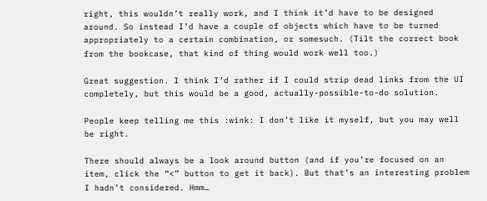right, this wouldn’t really work, and I think it’d have to be designed around. So instead I’d have a couple of objects which have to be turned appropriately to a certain combination, or somesuch. (Tilt the correct book from the bookcase, that kind of thing would work well too.)

Great suggestion. I think I’d rather if I could strip dead links from the UI completely, but this would be a good, actually-possible-to-do solution.

People keep telling me this :wink: I don’t like it myself, but you may well be right.

There should always be a look around button (and if you’re focused on an item, click the “<” button to get it back). But that’s an interesting problem I hadn’t considered. Hmm…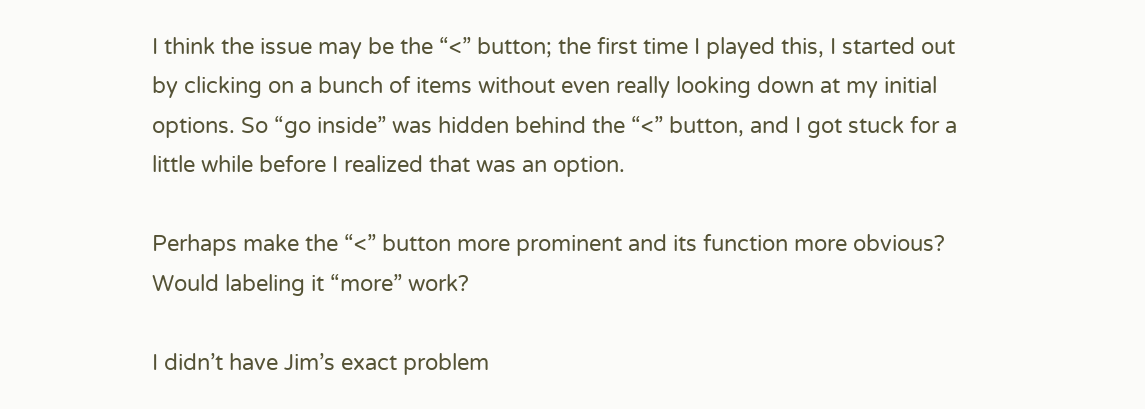I think the issue may be the “<” button; the first time I played this, I started out by clicking on a bunch of items without even really looking down at my initial options. So “go inside” was hidden behind the “<” button, and I got stuck for a little while before I realized that was an option.

Perhaps make the “<” button more prominent and its function more obvious? Would labeling it “more” work?

I didn’t have Jim’s exact problem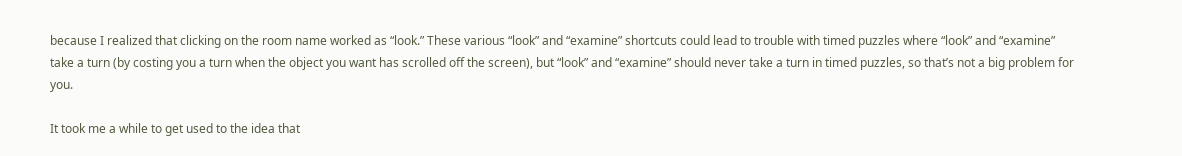because I realized that clicking on the room name worked as “look.” These various “look” and “examine” shortcuts could lead to trouble with timed puzzles where “look” and “examine” take a turn (by costing you a turn when the object you want has scrolled off the screen), but “look” and “examine” should never take a turn in timed puzzles, so that’s not a big problem for you.

It took me a while to get used to the idea that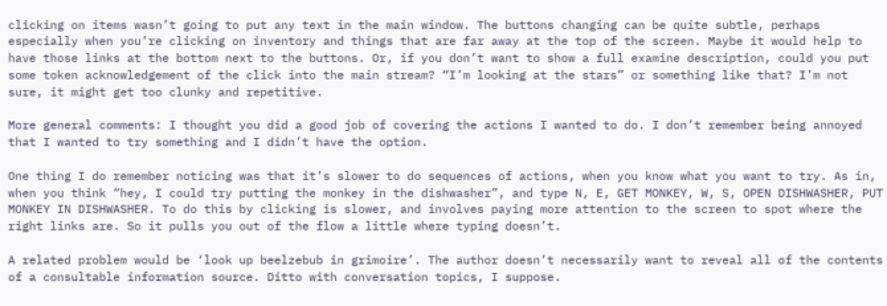clicking on items wasn’t going to put any text in the main window. The buttons changing can be quite subtle, perhaps especially when you’re clicking on inventory and things that are far away at the top of the screen. Maybe it would help to have those links at the bottom next to the buttons. Or, if you don’t want to show a full examine description, could you put some token acknowledgement of the click into the main stream? “I’m looking at the stars” or something like that? I’m not sure, it might get too clunky and repetitive.

More general comments: I thought you did a good job of covering the actions I wanted to do. I don’t remember being annoyed that I wanted to try something and I didn’t have the option.

One thing I do remember noticing was that it’s slower to do sequences of actions, when you know what you want to try. As in, when you think “hey, I could try putting the monkey in the dishwasher”, and type N, E, GET MONKEY, W, S, OPEN DISHWASHER, PUT MONKEY IN DISHWASHER. To do this by clicking is slower, and involves paying more attention to the screen to spot where the right links are. So it pulls you out of the flow a little where typing doesn’t.

A related problem would be ‘look up beelzebub in grimoire’. The author doesn’t necessarily want to reveal all of the contents of a consultable information source. Ditto with conversation topics, I suppose.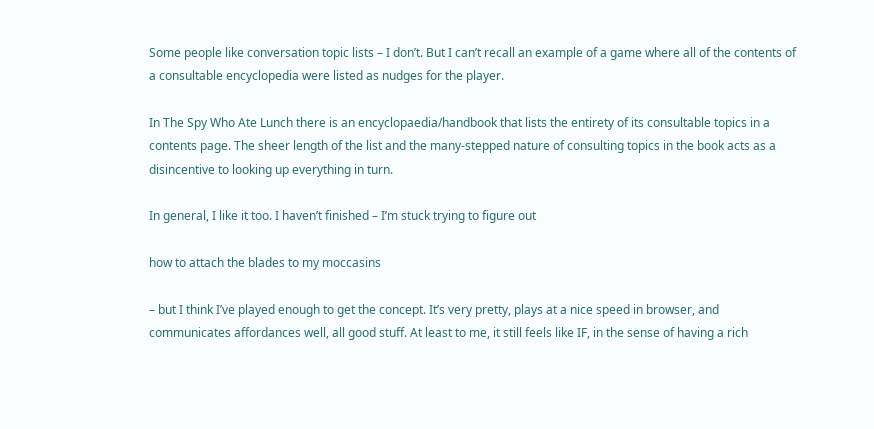Some people like conversation topic lists – I don’t. But I can’t recall an example of a game where all of the contents of a consultable encyclopedia were listed as nudges for the player.

In The Spy Who Ate Lunch there is an encyclopaedia/handbook that lists the entirety of its consultable topics in a contents page. The sheer length of the list and the many-stepped nature of consulting topics in the book acts as a disincentive to looking up everything in turn.

In general, I like it too. I haven’t finished – I’m stuck trying to figure out

how to attach the blades to my moccasins

– but I think I’ve played enough to get the concept. It’s very pretty, plays at a nice speed in browser, and communicates affordances well, all good stuff. At least to me, it still feels like IF, in the sense of having a rich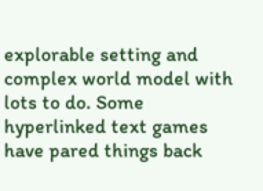explorable setting and complex world model with lots to do. Some hyperlinked text games have pared things back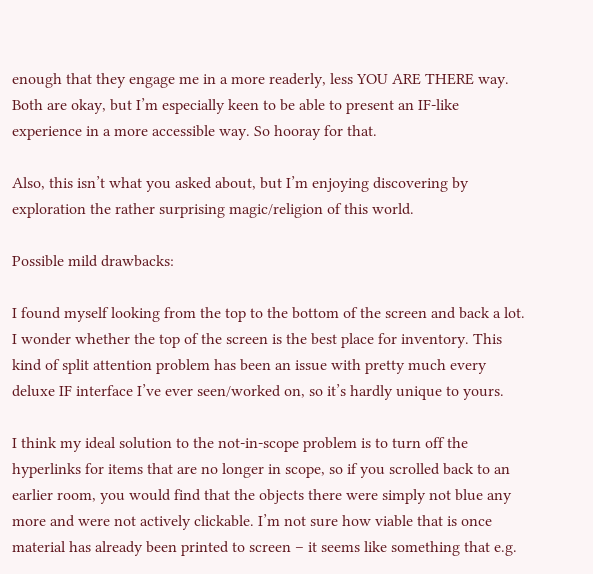enough that they engage me in a more readerly, less YOU ARE THERE way. Both are okay, but I’m especially keen to be able to present an IF-like experience in a more accessible way. So hooray for that.

Also, this isn’t what you asked about, but I’m enjoying discovering by exploration the rather surprising magic/religion of this world.

Possible mild drawbacks:

I found myself looking from the top to the bottom of the screen and back a lot. I wonder whether the top of the screen is the best place for inventory. This kind of split attention problem has been an issue with pretty much every deluxe IF interface I’ve ever seen/worked on, so it’s hardly unique to yours.

I think my ideal solution to the not-in-scope problem is to turn off the hyperlinks for items that are no longer in scope, so if you scrolled back to an earlier room, you would find that the objects there were simply not blue any more and were not actively clickable. I’m not sure how viable that is once material has already been printed to screen – it seems like something that e.g.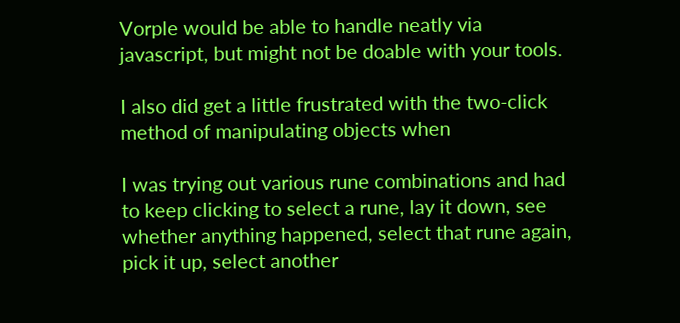Vorple would be able to handle neatly via javascript, but might not be doable with your tools.

I also did get a little frustrated with the two-click method of manipulating objects when

I was trying out various rune combinations and had to keep clicking to select a rune, lay it down, see whether anything happened, select that rune again, pick it up, select another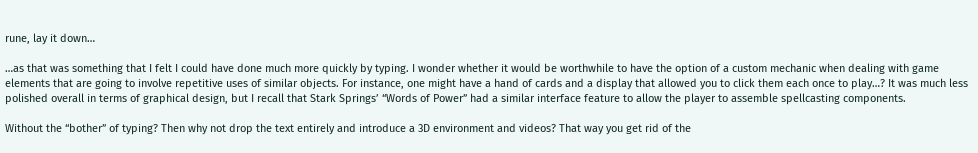rune, lay it down…

…as that was something that I felt I could have done much more quickly by typing. I wonder whether it would be worthwhile to have the option of a custom mechanic when dealing with game elements that are going to involve repetitive uses of similar objects. For instance, one might have a hand of cards and a display that allowed you to click them each once to play…? It was much less polished overall in terms of graphical design, but I recall that Stark Springs’ “Words of Power” had a similar interface feature to allow the player to assemble spellcasting components.

Without the “bother” of typing? Then why not drop the text entirely and introduce a 3D environment and videos? That way you get rid of the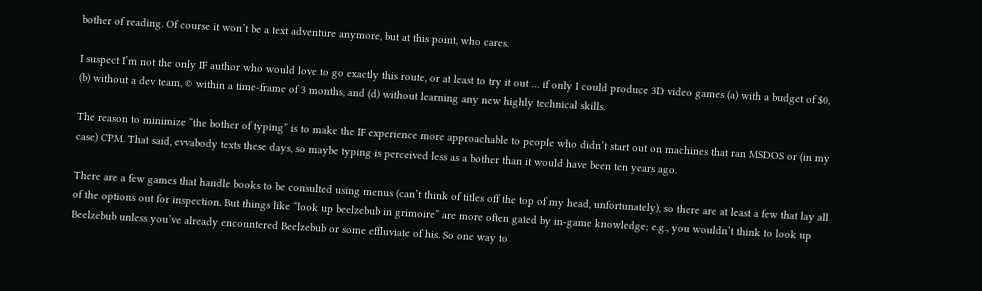bother of reading. Of course it won’t be a text adventure anymore, but at this point, who cares.

I suspect I’m not the only IF author who would love to go exactly this route, or at least to try it out … if only I could produce 3D video games (a) with a budget of $0, (b) without a dev team, © within a time-frame of 3 months, and (d) without learning any new highly technical skills.

The reason to minimize “the bother of typing” is to make the IF experience more approachable to people who didn’t start out on machines that ran MSDOS or (in my case) CPM. That said, evvabody texts these days, so maybe typing is perceived less as a bother than it would have been ten years ago.

There are a few games that handle books to be consulted using menus (can’t think of titles off the top of my head, unfortunately), so there are at least a few that lay all of the options out for inspection. But things like “look up beelzebub in grimoire” are more often gated by in-game knowledge; e.g., you wouldn’t think to look up Beelzebub unless you’ve already encountered Beelzebub or some effluviate of his. So one way to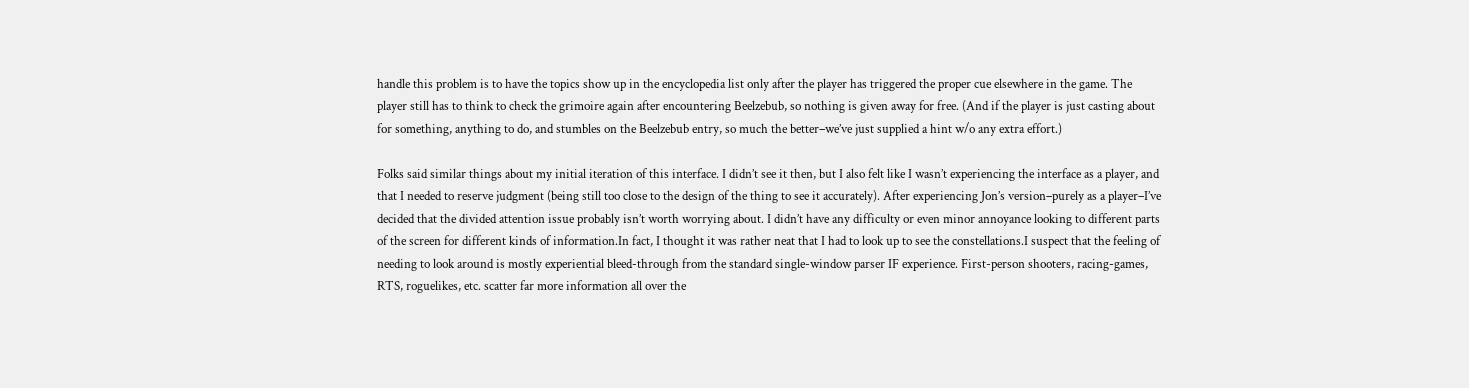handle this problem is to have the topics show up in the encyclopedia list only after the player has triggered the proper cue elsewhere in the game. The player still has to think to check the grimoire again after encountering Beelzebub, so nothing is given away for free. (And if the player is just casting about for something, anything to do, and stumbles on the Beelzebub entry, so much the better–we’ve just supplied a hint w/o any extra effort.)

Folks said similar things about my initial iteration of this interface. I didn’t see it then, but I also felt like I wasn’t experiencing the interface as a player, and that I needed to reserve judgment (being still too close to the design of the thing to see it accurately). After experiencing Jon’s version–purely as a player–I’ve decided that the divided attention issue probably isn’t worth worrying about. I didn’t have any difficulty or even minor annoyance looking to different parts of the screen for different kinds of information.In fact, I thought it was rather neat that I had to look up to see the constellations.I suspect that the feeling of needing to look around is mostly experiential bleed-through from the standard single-window parser IF experience. First-person shooters, racing-games, RTS, roguelikes, etc. scatter far more information all over the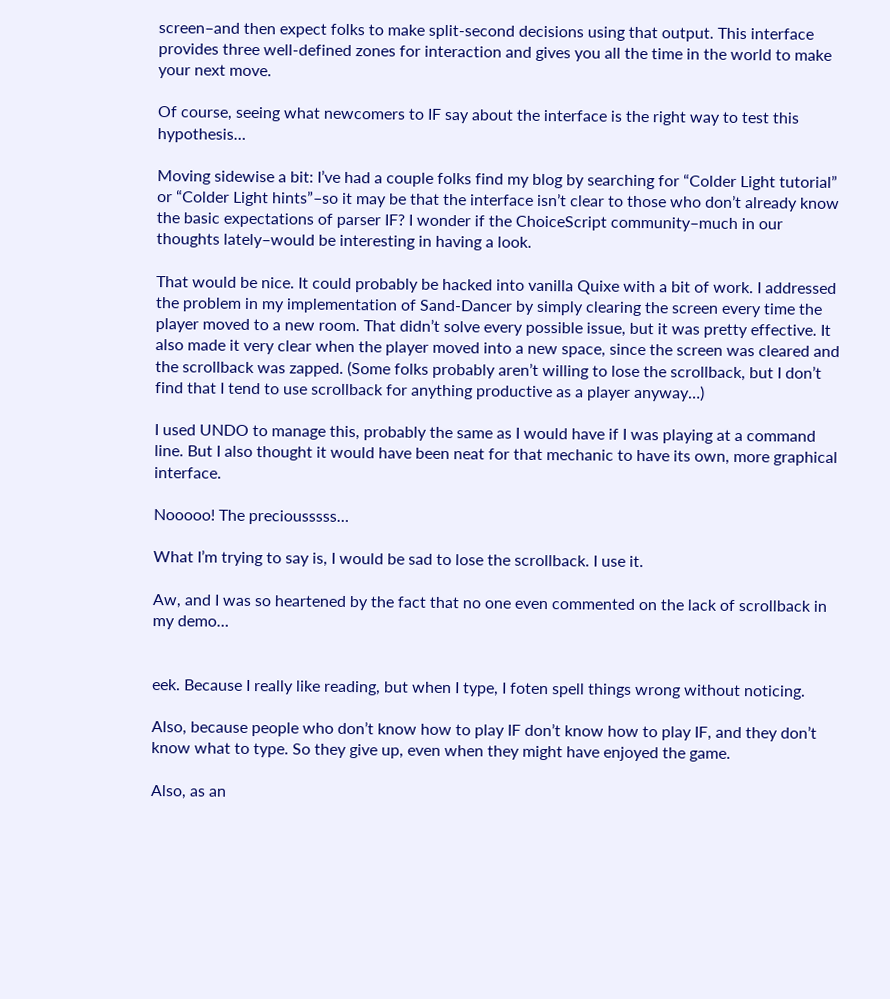screen–and then expect folks to make split-second decisions using that output. This interface provides three well-defined zones for interaction and gives you all the time in the world to make your next move.

Of course, seeing what newcomers to IF say about the interface is the right way to test this hypothesis…

Moving sidewise a bit: I’ve had a couple folks find my blog by searching for “Colder Light tutorial” or “Colder Light hints”–so it may be that the interface isn’t clear to those who don’t already know the basic expectations of parser IF? I wonder if the ChoiceScript community–much in our thoughts lately–would be interesting in having a look.

That would be nice. It could probably be hacked into vanilla Quixe with a bit of work. I addressed the problem in my implementation of Sand-Dancer by simply clearing the screen every time the player moved to a new room. That didn’t solve every possible issue, but it was pretty effective. It also made it very clear when the player moved into a new space, since the screen was cleared and the scrollback was zapped. (Some folks probably aren’t willing to lose the scrollback, but I don’t find that I tend to use scrollback for anything productive as a player anyway…)

I used UNDO to manage this, probably the same as I would have if I was playing at a command line. But I also thought it would have been neat for that mechanic to have its own, more graphical interface.

Nooooo! The preciousssss…

What I’m trying to say is, I would be sad to lose the scrollback. I use it.

Aw, and I was so heartened by the fact that no one even commented on the lack of scrollback in my demo…


eek. Because I really like reading, but when I type, I foten spell things wrong without noticing.

Also, because people who don’t know how to play IF don’t know how to play IF, and they don’t know what to type. So they give up, even when they might have enjoyed the game.

Also, as an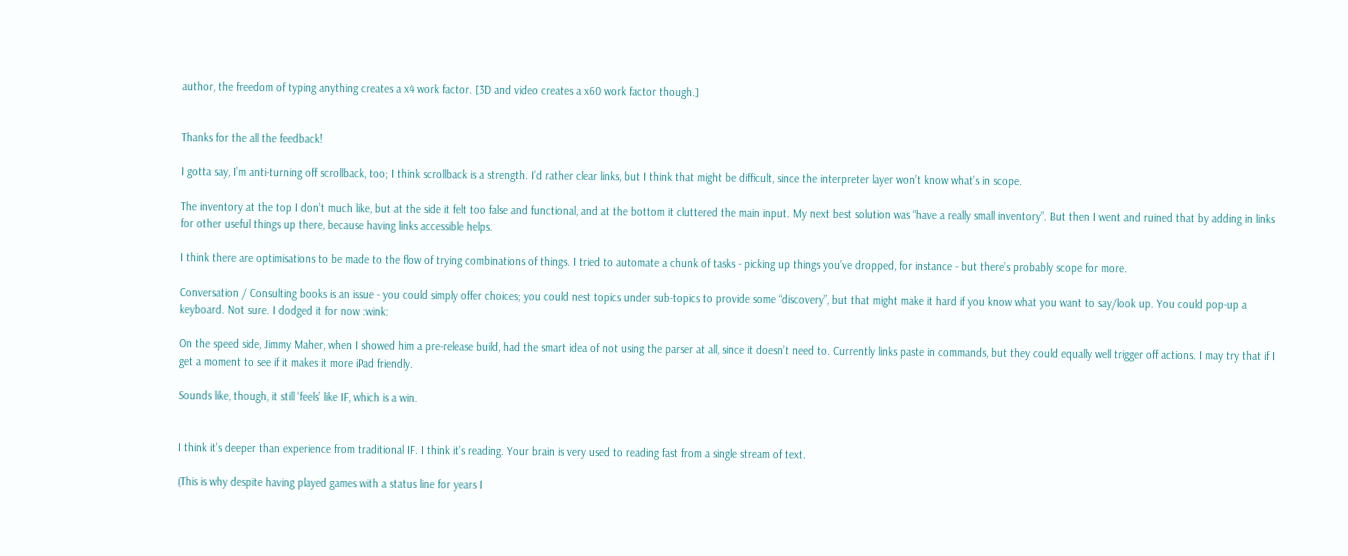author, the freedom of typing anything creates a x4 work factor. [3D and video creates a x60 work factor though.]


Thanks for the all the feedback!

I gotta say, I’m anti-turning off scrollback, too; I think scrollback is a strength. I’d rather clear links, but I think that might be difficult, since the interpreter layer won’t know what’s in scope.

The inventory at the top I don’t much like, but at the side it felt too false and functional, and at the bottom it cluttered the main input. My next best solution was “have a really small inventory”. But then I went and ruined that by adding in links for other useful things up there, because having links accessible helps.

I think there are optimisations to be made to the flow of trying combinations of things. I tried to automate a chunk of tasks - picking up things you’ve dropped, for instance - but there’s probably scope for more.

Conversation / Consulting books is an issue - you could simply offer choices; you could nest topics under sub-topics to provide some “discovery”, but that might make it hard if you know what you want to say/look up. You could pop-up a keyboard. Not sure. I dodged it for now :wink:

On the speed side, Jimmy Maher, when I showed him a pre-release build, had the smart idea of not using the parser at all, since it doesn’t need to. Currently links paste in commands, but they could equally well trigger off actions. I may try that if I get a moment to see if it makes it more iPad friendly.

Sounds like, though, it still ‘feels’ like IF, which is a win.


I think it’s deeper than experience from traditional IF. I think it’s reading. Your brain is very used to reading fast from a single stream of text.

(This is why despite having played games with a status line for years I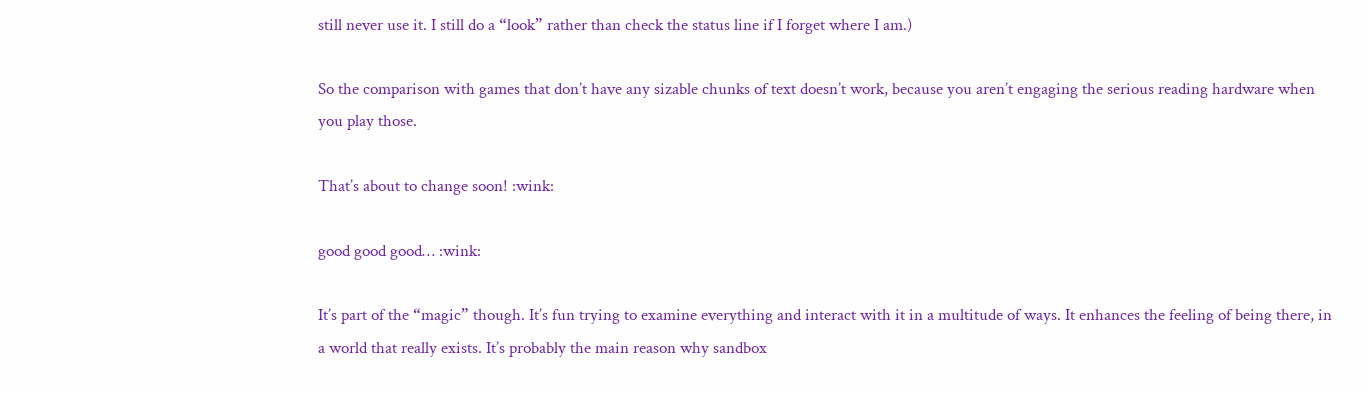still never use it. I still do a “look” rather than check the status line if I forget where I am.)

So the comparison with games that don’t have any sizable chunks of text doesn’t work, because you aren’t engaging the serious reading hardware when you play those.

That’s about to change soon! :wink:

good good good… :wink:

It’s part of the “magic” though. It’s fun trying to examine everything and interact with it in a multitude of ways. It enhances the feeling of being there, in a world that really exists. It’s probably the main reason why sandbox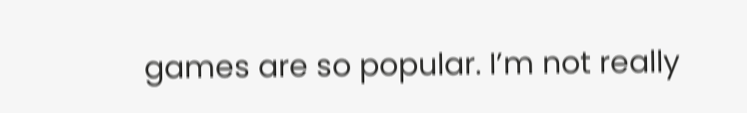games are so popular. I’m not really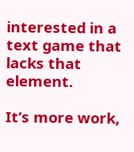interested in a text game that lacks that element.

It’s more work,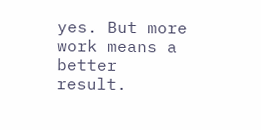yes. But more work means a better result.